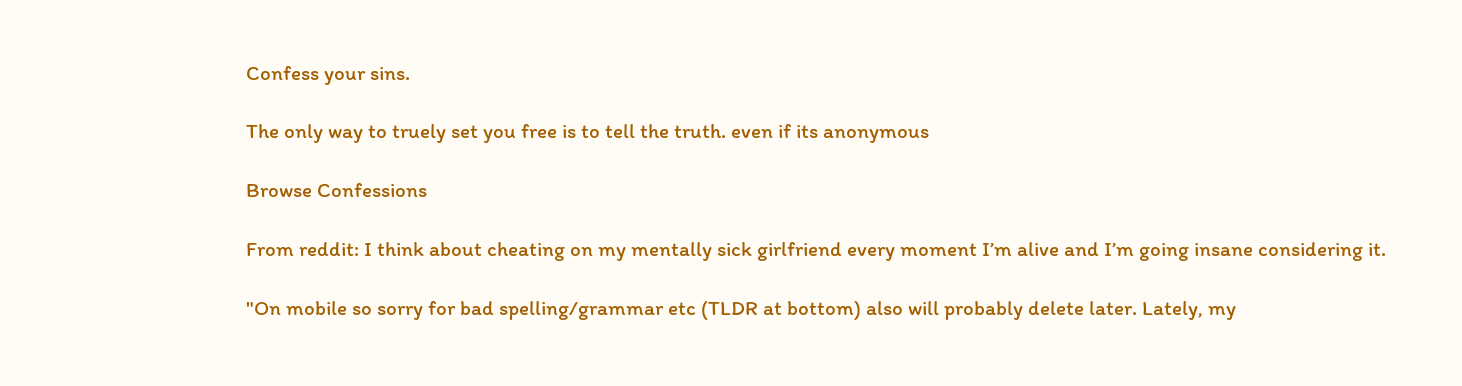Confess your sins.

The only way to truely set you free is to tell the truth. even if its anonymous

Browse Confessions

From reddit: I think about cheating on my mentally sick girlfriend every moment I’m alive and I’m going insane considering it.

"On mobile so sorry for bad spelling/grammar etc (TLDR at bottom) also will probably delete later. Lately, my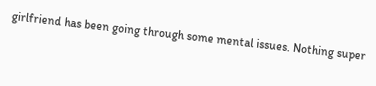girlfriend has been going through some mental issues. Nothing super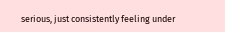serious, just consistently feeling under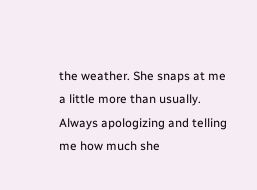the weather. She snaps at me a little more than usually. Always apologizing and telling me how much she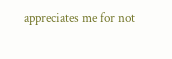appreciates me for not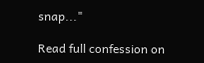snap..."

Read full confession on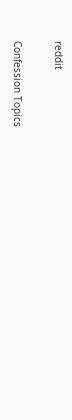reddit

Confession Topics